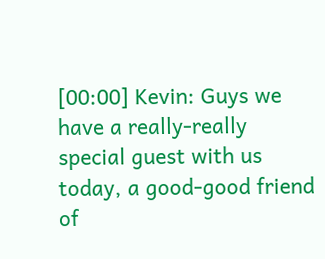[00:00] Kevin: Guys we have a really-really special guest with us today, a good-good friend of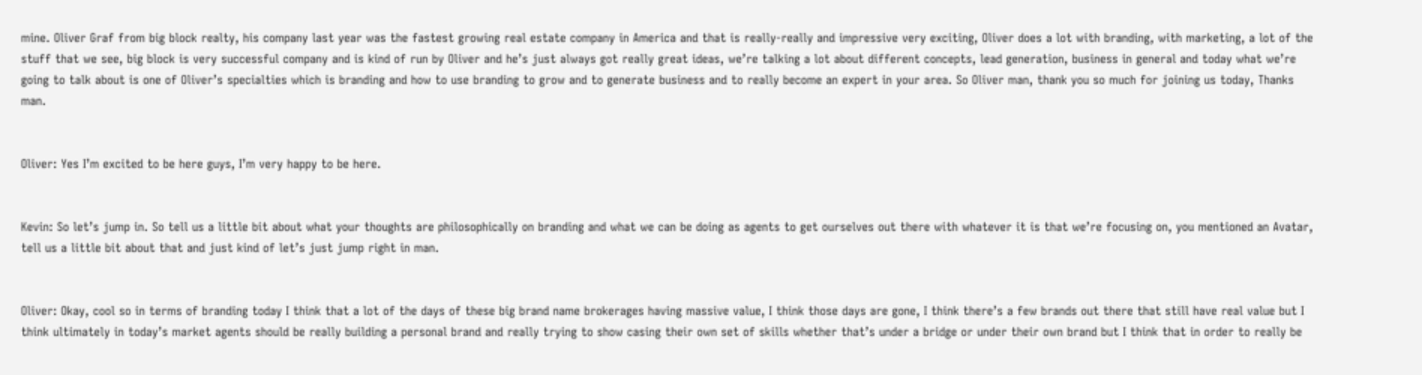mine. Oliver Graf from big block realty, his company last year was the fastest growing real estate company in America and that is really-really and impressive very exciting, Oliver does a lot with branding, with marketing, a lot of the stuff that we see, big block is very successful company and is kind of run by Oliver and he’s just always got really great ideas, we’re talking a lot about different concepts, lead generation, business in general and today what we’re going to talk about is one of Oliver’s specialties which is branding and how to use branding to grow and to generate business and to really become an expert in your area. So Oliver man, thank you so much for joining us today, Thanks man.


Oliver: Yes I’m excited to be here guys, I’m very happy to be here.


Kevin: So let’s jump in. So tell us a little bit about what your thoughts are philosophically on branding and what we can be doing as agents to get ourselves out there with whatever it is that we’re focusing on, you mentioned an Avatar, tell us a little bit about that and just kind of let’s just jump right in man.


Oliver: Okay, cool so in terms of branding today I think that a lot of the days of these big brand name brokerages having massive value, I think those days are gone, I think there’s a few brands out there that still have real value but I think ultimately in today’s market agents should be really building a personal brand and really trying to show casing their own set of skills whether that’s under a bridge or under their own brand but I think that in order to really be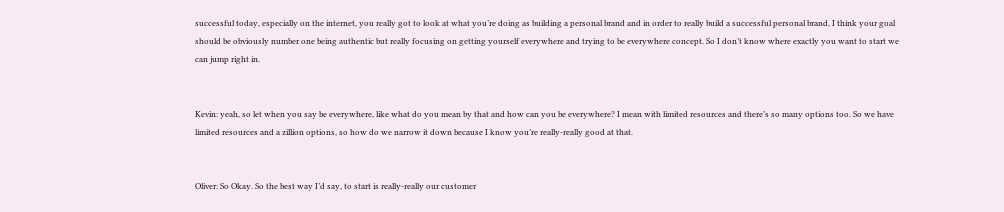successful today, especially on the internet, you really got to look at what you’re doing as building a personal brand and in order to really build a successful personal brand, I think your goal should be obviously number one being authentic but really focusing on getting yourself everywhere and trying to be everywhere concept. So I don’t know where exactly you want to start we can jump right in.


Kevin: yeah, so let when you say be everywhere, like what do you mean by that and how can you be everywhere? I mean with limited resources and there’s so many options too. So we have limited resources and a zillion options, so how do we narrow it down because I know you’re really-really good at that.


Oliver: So Okay. So the best way I’d say, to start is really-really our customer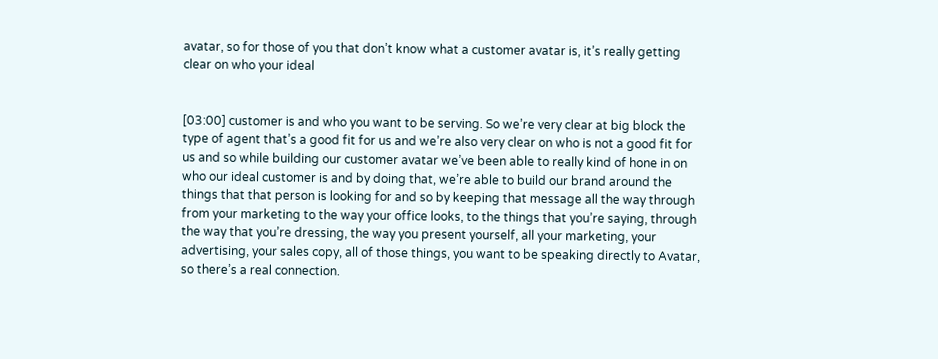avatar, so for those of you that don’t know what a customer avatar is, it’s really getting clear on who your ideal


[03:00] customer is and who you want to be serving. So we’re very clear at big block the type of agent that’s a good fit for us and we’re also very clear on who is not a good fit for us and so while building our customer avatar we’ve been able to really kind of hone in on who our ideal customer is and by doing that, we’re able to build our brand around the things that that person is looking for and so by keeping that message all the way through from your marketing to the way your office looks, to the things that you’re saying, through the way that you’re dressing, the way you present yourself, all your marketing, your advertising, your sales copy, all of those things, you want to be speaking directly to Avatar, so there’s a real connection.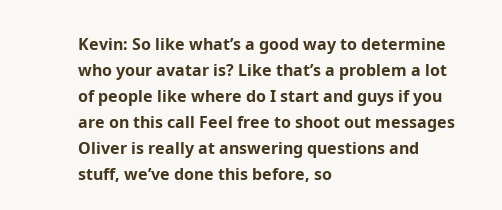Kevin: So like what’s a good way to determine who your avatar is? Like that’s a problem a lot of people like where do I start and guys if you are on this call Feel free to shoot out messages Oliver is really at answering questions and stuff, we’ve done this before, so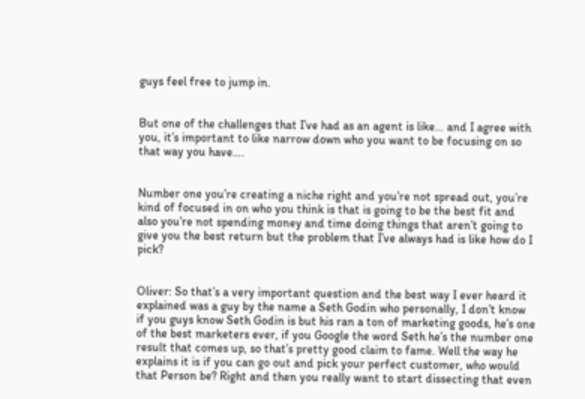guys feel free to jump in.


But one of the challenges that I’ve had as an agent is like… and I agree with you, it’s important to like narrow down who you want to be focusing on so that way you have….


Number one you’re creating a niche right and you’re not spread out, you’re kind of focused in on who you think is that is going to be the best fit and also you’re not spending money and time doing things that aren’t going to give you the best return but the problem that I’ve always had is like how do I pick?


Oliver: So that’s a very important question and the best way I ever heard it explained was a guy by the name a Seth Godin who personally, I don’t know if you guys know Seth Godin is but his ran a ton of marketing goods, he’s one of the best marketers ever, if you Google the word Seth he’s the number one result that comes up, so that’s pretty good claim to fame. Well the way he explains it is if you can go out and pick your perfect customer, who would that Person be? Right and then you really want to start dissecting that even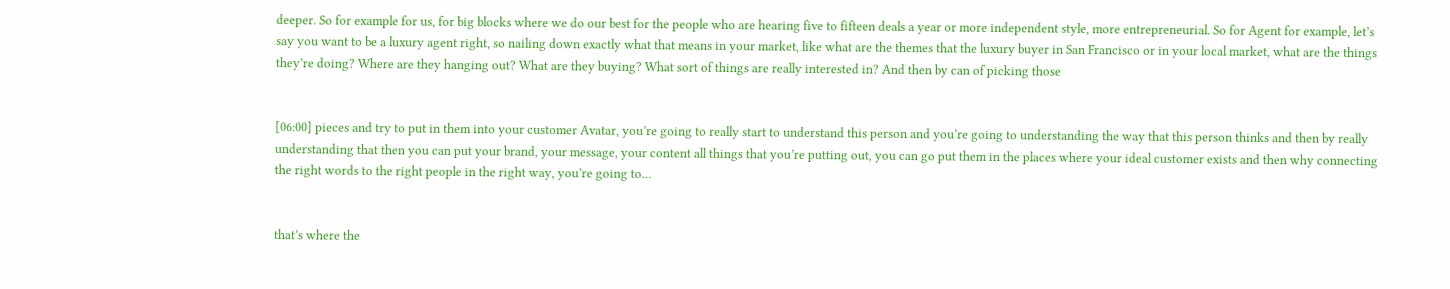deeper. So for example for us, for big blocks where we do our best for the people who are hearing five to fifteen deals a year or more independent style, more entrepreneurial. So for Agent for example, let’s say you want to be a luxury agent right, so nailing down exactly what that means in your market, like what are the themes that the luxury buyer in San Francisco or in your local market, what are the things they’re doing? Where are they hanging out? What are they buying? What sort of things are really interested in? And then by can of picking those


[06:00] pieces and try to put in them into your customer Avatar, you’re going to really start to understand this person and you’re going to understanding the way that this person thinks and then by really understanding that then you can put your brand, your message, your content all things that you’re putting out, you can go put them in the places where your ideal customer exists and then why connecting the right words to the right people in the right way, you’re going to…


that’s where the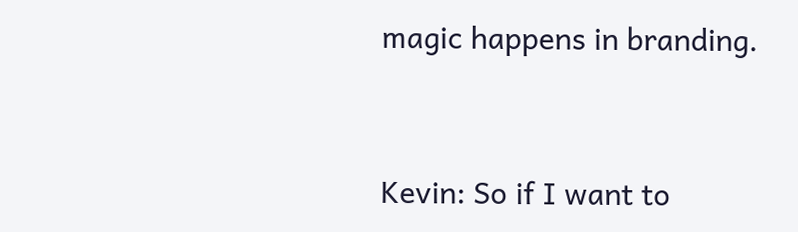magic happens in branding.


Kevin: So if I want to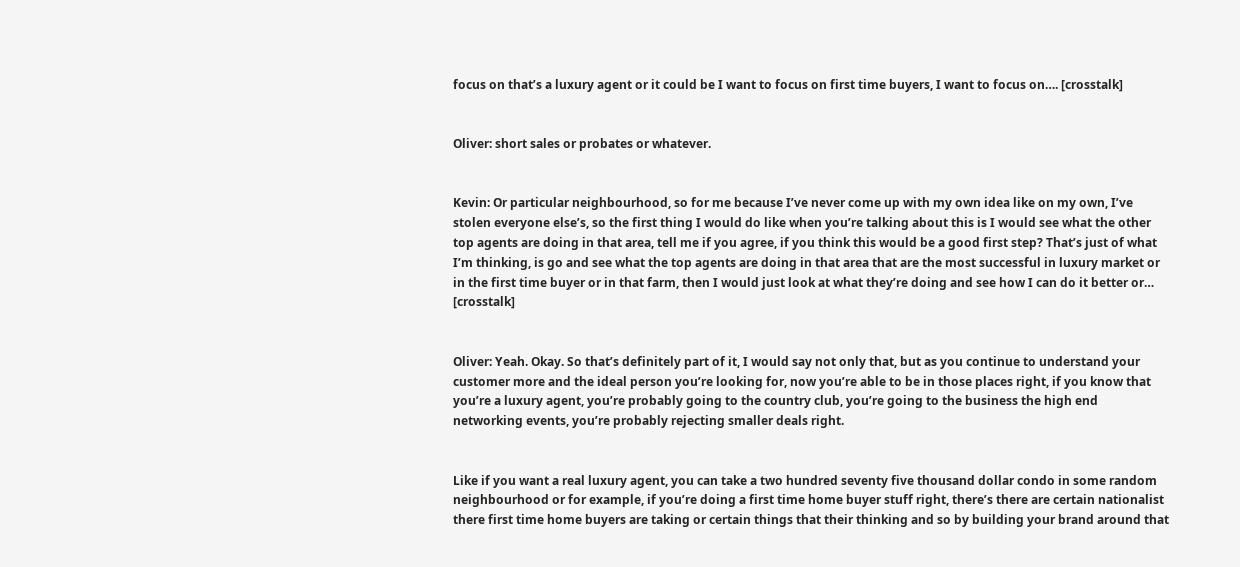focus on that’s a luxury agent or it could be I want to focus on first time buyers, I want to focus on…. [crosstalk]


Oliver: short sales or probates or whatever.


Kevin: Or particular neighbourhood, so for me because I’ve never come up with my own idea like on my own, I’ve stolen everyone else’s, so the first thing I would do like when you’re talking about this is I would see what the other top agents are doing in that area, tell me if you agree, if you think this would be a good first step? That’s just of what I’m thinking, is go and see what the top agents are doing in that area that are the most successful in luxury market or in the first time buyer or in that farm, then I would just look at what they’re doing and see how I can do it better or… [crosstalk]


Oliver: Yeah. Okay. So that’s definitely part of it, I would say not only that, but as you continue to understand your customer more and the ideal person you’re looking for, now you’re able to be in those places right, if you know that you’re a luxury agent, you’re probably going to the country club, you’re going to the business the high end networking events, you’re probably rejecting smaller deals right.


Like if you want a real luxury agent, you can take a two hundred seventy five thousand dollar condo in some random neighbourhood or for example, if you’re doing a first time home buyer stuff right, there’s there are certain nationalist there first time home buyers are taking or certain things that their thinking and so by building your brand around that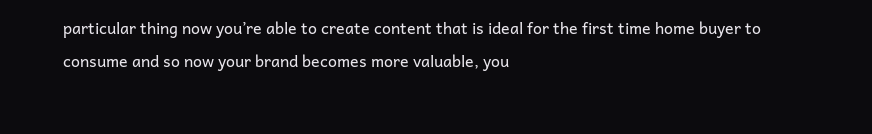particular thing now you’re able to create content that is ideal for the first time home buyer to consume and so now your brand becomes more valuable, you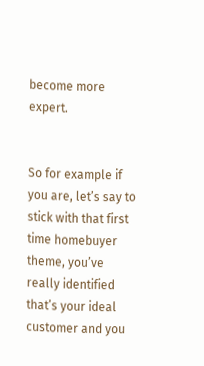become more expert.


So for example if you are, let’s say to stick with that first time homebuyer theme, you’ve really identified that’s your ideal customer and you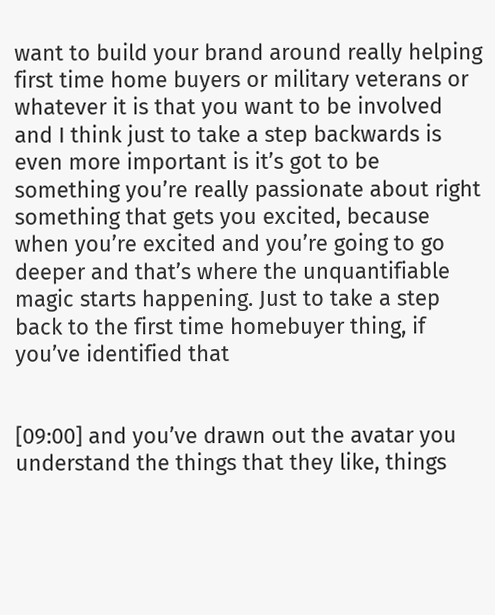want to build your brand around really helping first time home buyers or military veterans or whatever it is that you want to be involved and I think just to take a step backwards is even more important is it’s got to be something you’re really passionate about right something that gets you excited, because when you’re excited and you’re going to go deeper and that’s where the unquantifiable magic starts happening. Just to take a step back to the first time homebuyer thing, if you’ve identified that


[09:00] and you’ve drawn out the avatar you understand the things that they like, things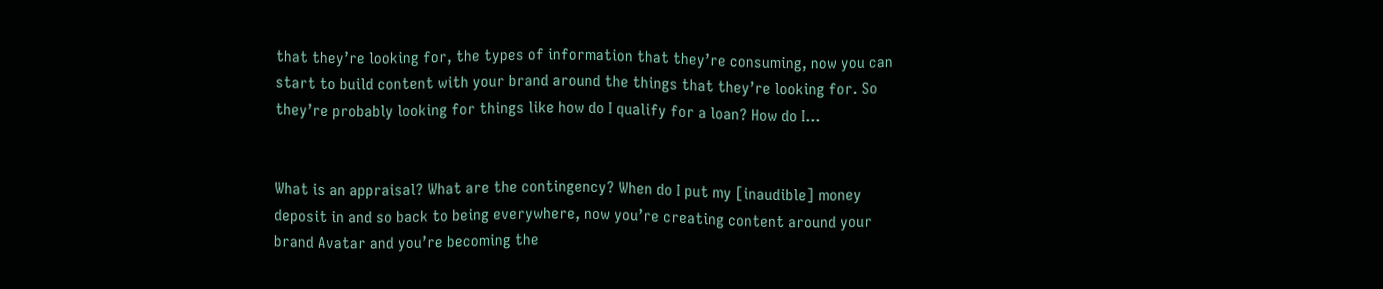that they’re looking for, the types of information that they’re consuming, now you can start to build content with your brand around the things that they’re looking for. So they’re probably looking for things like how do I qualify for a loan? How do I…


What is an appraisal? What are the contingency? When do I put my [inaudible] money deposit in and so back to being everywhere, now you’re creating content around your brand Avatar and you’re becoming the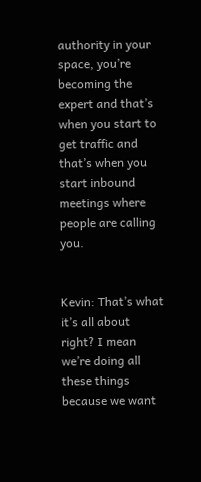authority in your space, you’re becoming the expert and that’s when you start to get traffic and that’s when you start inbound meetings where people are calling you.


Kevin: That’s what it’s all about right? I mean we’re doing all these things because we want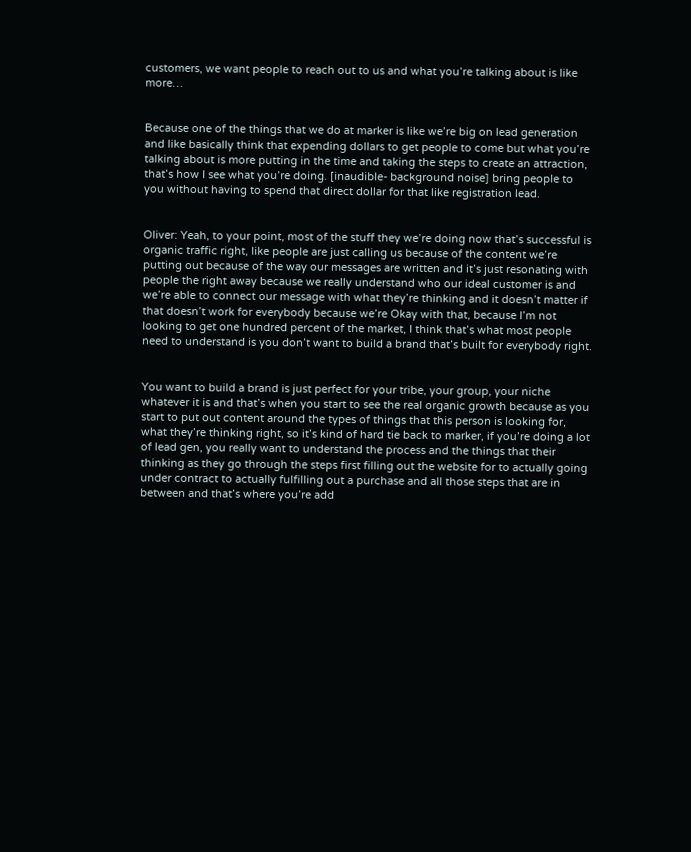customers, we want people to reach out to us and what you’re talking about is like more…


Because one of the things that we do at marker is like we’re big on lead generation and like basically think that expending dollars to get people to come but what you’re talking about is more putting in the time and taking the steps to create an attraction, that’s how I see what you’re doing. [inaudible- background noise] bring people to you without having to spend that direct dollar for that like registration lead.


Oliver: Yeah, to your point, most of the stuff they we’re doing now that’s successful is organic traffic right, like people are just calling us because of the content we’re putting out because of the way our messages are written and it’s just resonating with people the right away because we really understand who our ideal customer is and we’re able to connect our message with what they’re thinking and it doesn’t matter if that doesn’t work for everybody because we’re Okay with that, because I’m not looking to get one hundred percent of the market, I think that’s what most people need to understand is you don’t want to build a brand that’s built for everybody right.


You want to build a brand is just perfect for your tribe, your group, your niche whatever it is and that’s when you start to see the real organic growth because as you start to put out content around the types of things that this person is looking for, what they’re thinking right, so it’s kind of hard tie back to marker, if you’re doing a lot of lead gen, you really want to understand the process and the things that their thinking as they go through the steps first filling out the website for to actually going under contract to actually fulfilling out a purchase and all those steps that are in between and that’s where you’re add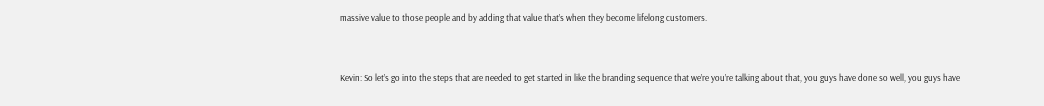massive value to those people and by adding that value that’s when they become lifelong customers.


Kevin: So let’s go into the steps that are needed to get started in like the branding sequence that we’re you’re talking about that, you guys have done so well, you guys have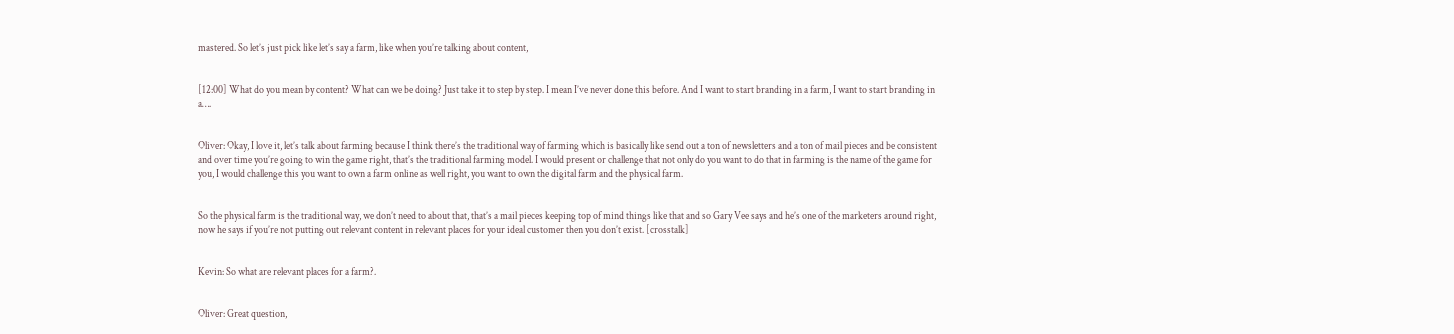mastered. So let’s just pick like let’s say a farm, like when you’re talking about content,


[12:00] What do you mean by content? What can we be doing? Just take it to step by step. I mean I’ve never done this before. And I want to start branding in a farm, I want to start branding in a….


Oliver: Okay, I love it, let’s talk about farming because I think there’s the traditional way of farming which is basically like send out a ton of newsletters and a ton of mail pieces and be consistent and over time you’re going to win the game right, that’s the traditional farming model. I would present or challenge that not only do you want to do that in farming is the name of the game for you, I would challenge this you want to own a farm online as well right, you want to own the digital farm and the physical farm.


So the physical farm is the traditional way, we don’t need to about that, that’s a mail pieces keeping top of mind things like that and so Gary Vee says and he’s one of the marketers around right, now he says if you’re not putting out relevant content in relevant places for your ideal customer then you don’t exist. [crosstalk]


Kevin: So what are relevant places for a farm?.


Oliver: Great question,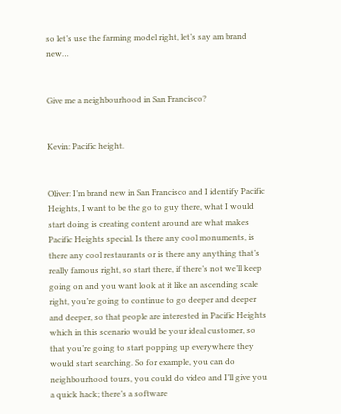so let’s use the farming model right, let’s say am brand new…


Give me a neighbourhood in San Francisco?


Kevin: Pacific height.


Oliver: I’m brand new in San Francisco and I identify Pacific Heights, I want to be the go to guy there, what I would start doing is creating content around are what makes Pacific Heights special. Is there any cool monuments, is there any cool restaurants or is there any anything that’s really famous right, so start there, if there’s not we’ll keep going on and you want look at it like an ascending scale right, you’re going to continue to go deeper and deeper and deeper, so that people are interested in Pacific Heights which in this scenario would be your ideal customer, so that you’re going to start popping up everywhere they would start searching. So for example, you can do neighbourhood tours, you could do video and I’ll give you a quick hack; there’s a software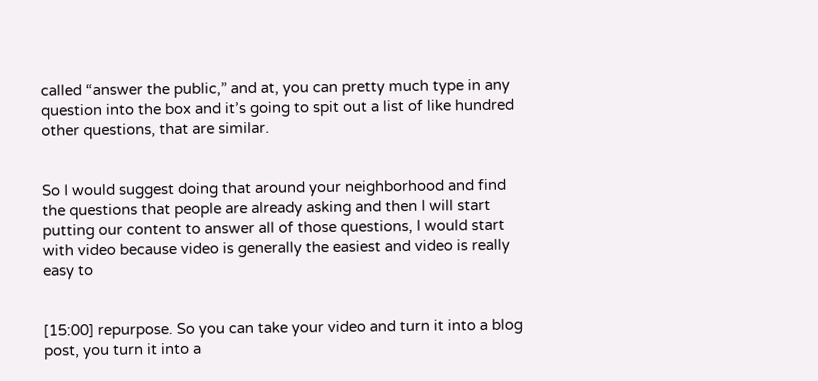called “answer the public,” and at, you can pretty much type in any question into the box and it’s going to spit out a list of like hundred other questions, that are similar.


So I would suggest doing that around your neighborhood and find the questions that people are already asking and then I will start putting our content to answer all of those questions, I would start with video because video is generally the easiest and video is really easy to


[15:00] repurpose. So you can take your video and turn it into a blog post, you turn it into a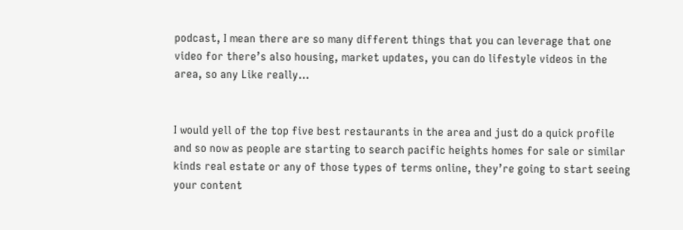podcast, I mean there are so many different things that you can leverage that one video for there’s also housing, market updates, you can do lifestyle videos in the area, so any Like really…


I would yell of the top five best restaurants in the area and just do a quick profile and so now as people are starting to search pacific heights homes for sale or similar kinds real estate or any of those types of terms online, they’re going to start seeing your content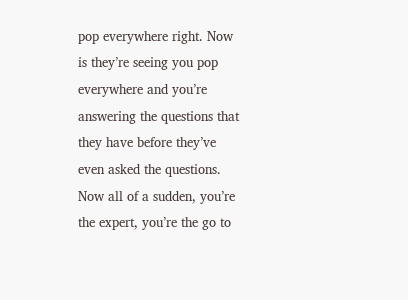pop everywhere right. Now is they’re seeing you pop everywhere and you’re answering the questions that they have before they’ve even asked the questions. Now all of a sudden, you’re the expert, you’re the go to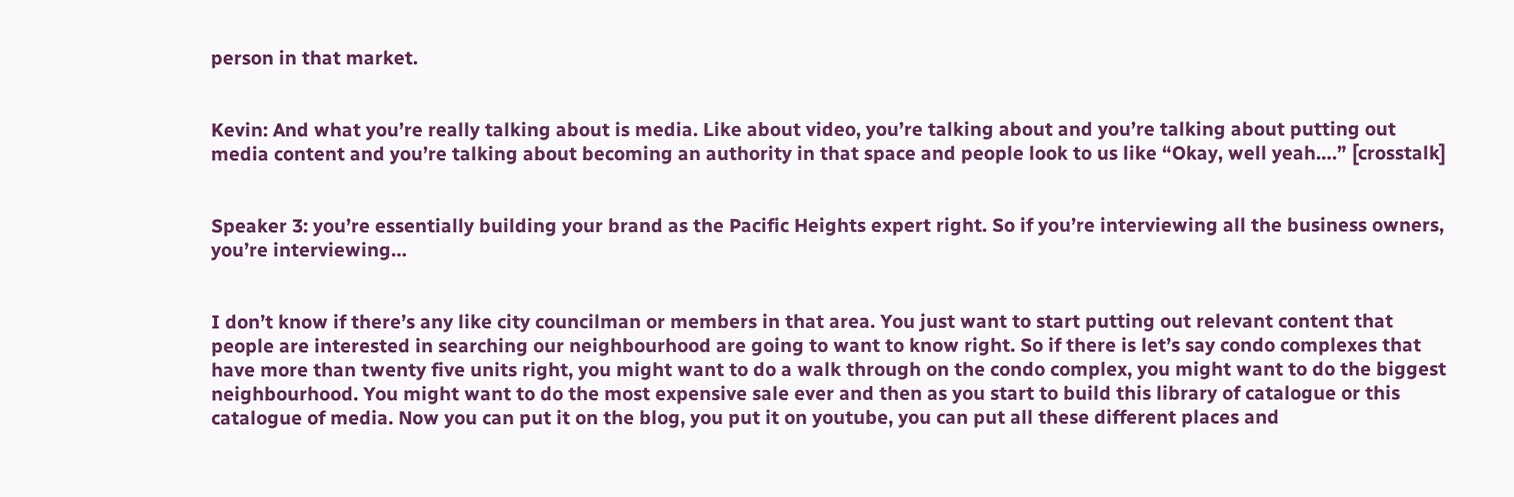person in that market.


Kevin: And what you’re really talking about is media. Like about video, you’re talking about and you’re talking about putting out media content and you’re talking about becoming an authority in that space and people look to us like “Okay, well yeah….” [crosstalk]


Speaker 3: you’re essentially building your brand as the Pacific Heights expert right. So if you’re interviewing all the business owners, you’re interviewing…


I don’t know if there’s any like city councilman or members in that area. You just want to start putting out relevant content that people are interested in searching our neighbourhood are going to want to know right. So if there is let’s say condo complexes that have more than twenty five units right, you might want to do a walk through on the condo complex, you might want to do the biggest neighbourhood. You might want to do the most expensive sale ever and then as you start to build this library of catalogue or this catalogue of media. Now you can put it on the blog, you put it on youtube, you can put all these different places and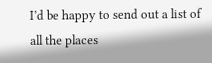I’d be happy to send out a list of all the places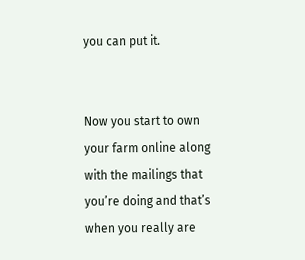you can put it.


Now you start to own your farm online along with the mailings that you’re doing and that’s when you really are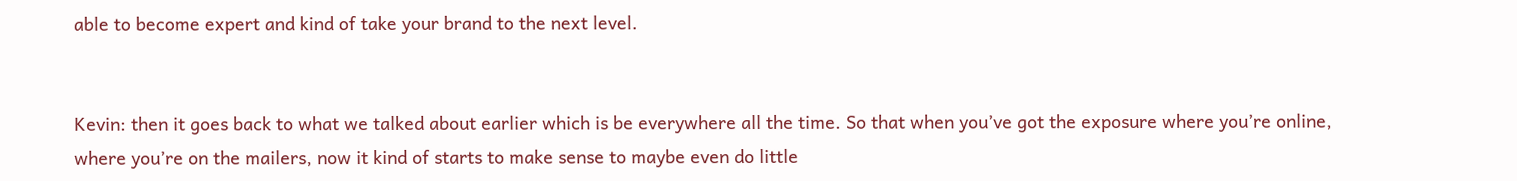able to become expert and kind of take your brand to the next level.


Kevin: then it goes back to what we talked about earlier which is be everywhere all the time. So that when you’ve got the exposure where you’re online, where you’re on the mailers, now it kind of starts to make sense to maybe even do little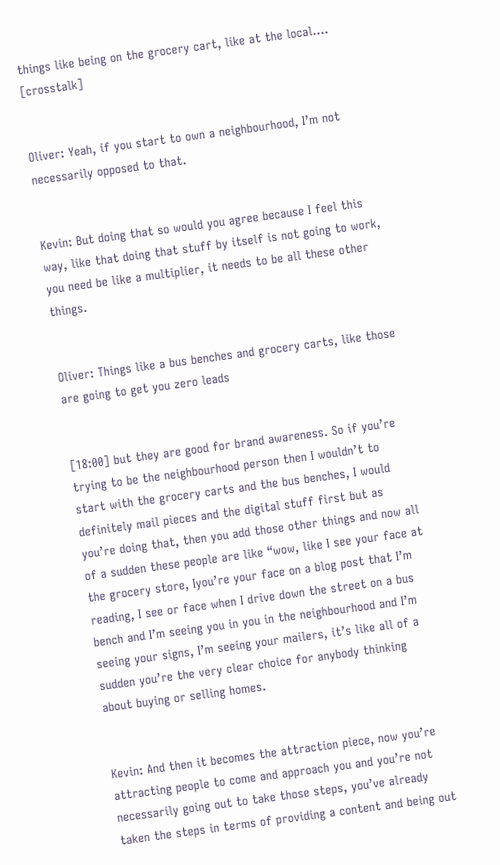things like being on the grocery cart, like at the local…. [crosstalk]


Oliver: Yeah, if you start to own a neighbourhood, I’m not necessarily opposed to that.


Kevin: But doing that so would you agree because I feel this way, like that doing that stuff by itself is not going to work, you need be like a multiplier, it needs to be all these other things.


Oliver: Things like a bus benches and grocery carts, like those are going to get you zero leads


[18:00] but they are good for brand awareness. So if you’re trying to be the neighbourhood person then I wouldn’t to start with the grocery carts and the bus benches, I would definitely mail pieces and the digital stuff first but as you’re doing that, then you add those other things and now all of a sudden these people are like “wow, like I see your face at the grocery store, Iyou’re your face on a blog post that I’m reading, I see or face when I drive down the street on a bus bench and I’m seeing you in you in the neighbourhood and I’m seeing your signs, I’m seeing your mailers, it’s like all of a sudden you’re the very clear choice for anybody thinking about buying or selling homes.


Kevin: And then it becomes the attraction piece, now you’re attracting people to come and approach you and you’re not necessarily going out to take those steps, you’ve already taken the steps in terms of providing a content and being out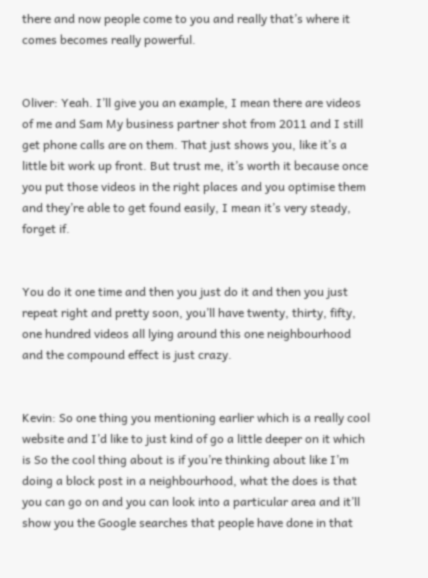there and now people come to you and really that’s where it comes becomes really powerful.


Oliver: Yeah. I’ll give you an example, I mean there are videos of me and Sam My business partner shot from 2011 and I still get phone calls are on them. That just shows you, like it’s a little bit work up front. But trust me, it’s worth it because once you put those videos in the right places and you optimise them and they’re able to get found easily, I mean it’s very steady, forget if.


You do it one time and then you just do it and then you just repeat right and pretty soon, you’ll have twenty, thirty, fifty, one hundred videos all lying around this one neighbourhood and the compound effect is just crazy.


Kevin: So one thing you mentioning earlier which is a really cool website and I’d like to just kind of go a little deeper on it which is So the cool thing about is if you’re thinking about like I’m doing a block post in a neighbourhood, what the does is that you can go on and you can look into a particular area and it’ll show you the Google searches that people have done in that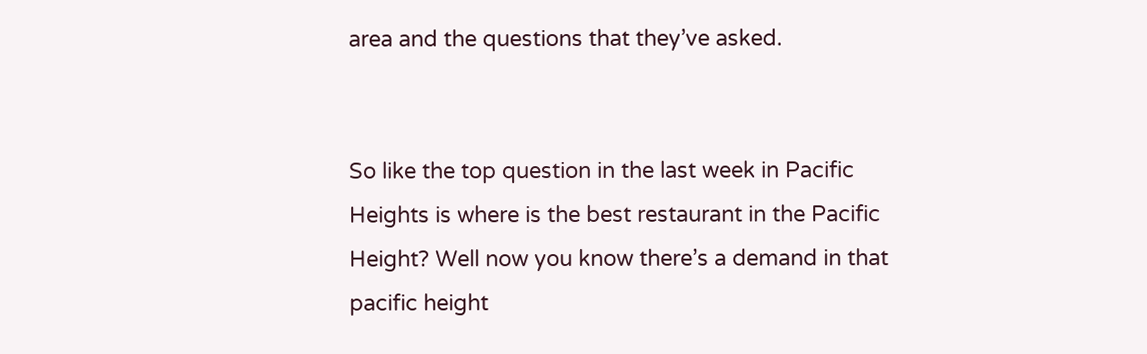area and the questions that they’ve asked.


So like the top question in the last week in Pacific Heights is where is the best restaurant in the Pacific Height? Well now you know there’s a demand in that pacific height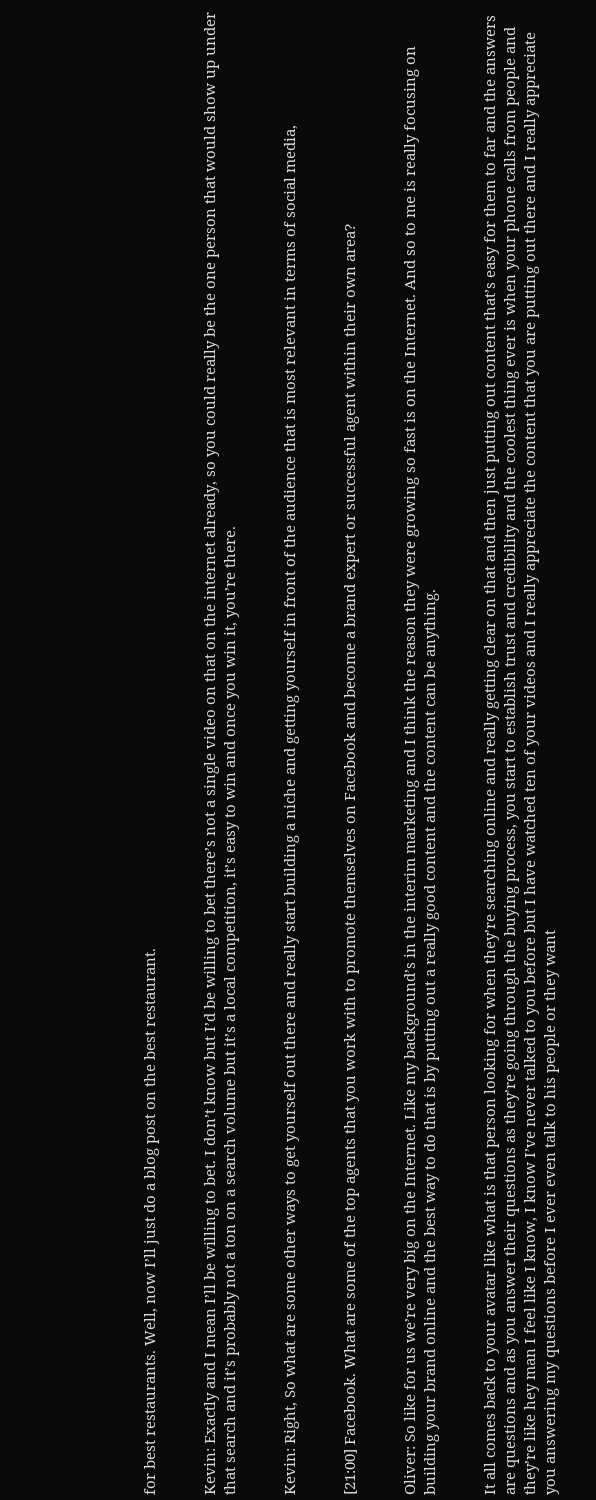for best restaurants. Well, now I’ll just do a blog post on the best restaurant.


Kevin: Exactly and I mean I’ll be willing to bet. I don’t know but I’d be willing to bet there’s not a single video on that on the internet already, so you could really be the one person that would show up under that search and it’s probably not a ton on a search volume but it’s a local competition, it’s easy to win and once you win it, you’re there.


Kevin: Right, So what are some other ways to get yourself out there and really start building a niche and getting yourself in front of the audience that is most relevant in terms of social media,


[21:00] Facebook. What are some of the top agents that you work with to promote themselves on Facebook and become a brand expert or successful agent within their own area?


Oliver: So like for us we’re very big on the Internet. Like my background’s in the interim marketing and I think the reason they were growing so fast is on the Internet. And so to me is really focusing on building your brand online and the best way to do that is by putting out a really good content and the content can be anything.


It all comes back to your avatar like what is that person looking for when they’re searching online and really getting clear on that and then just putting out content that’s easy for them to far and the answers are questions and as you answer their questions as they’re going through the buying process, you start to establish trust and credibility and the coolest thing ever is when your phone calls from people and they’re like hey man I feel like I know, I know I’ve never talked to you before but I have watched ten of your videos and I really appreciate the content that you are putting out there and I really appreciate you answering my questions before I ever even talk to his people or they want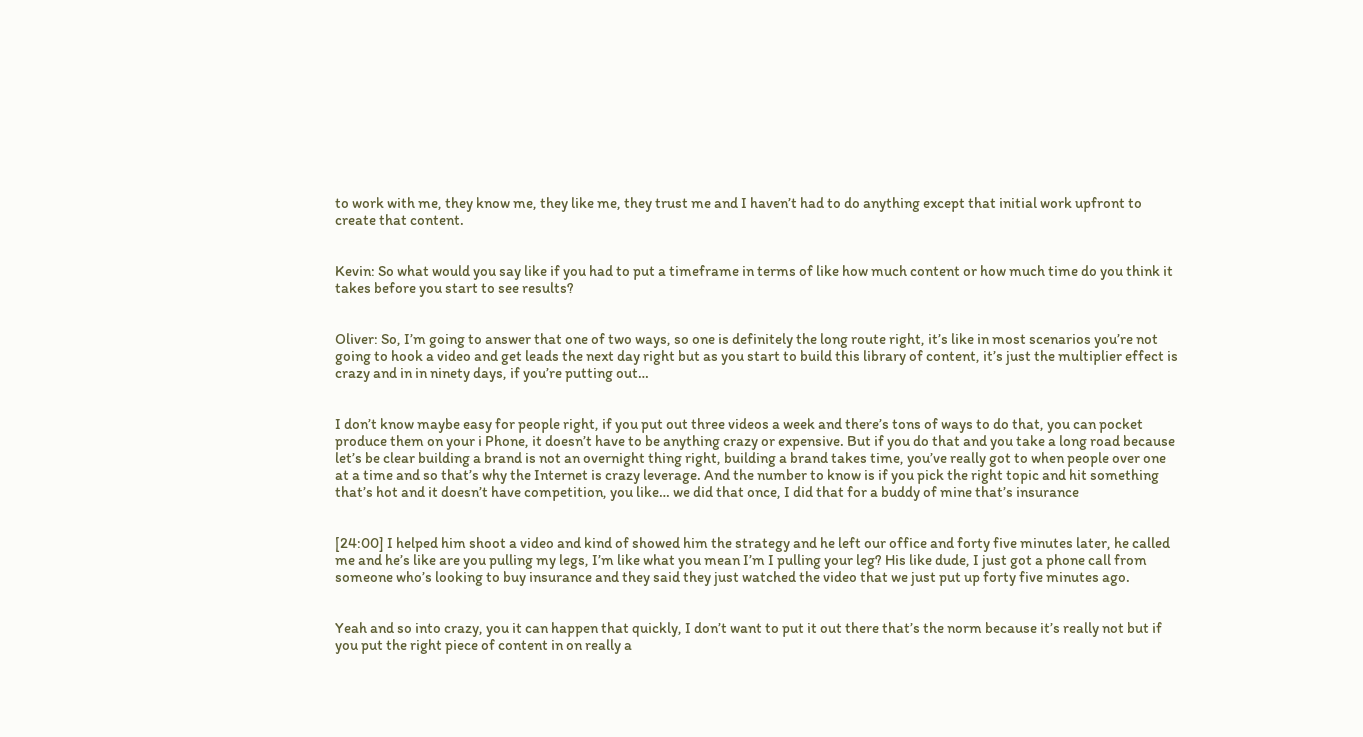to work with me, they know me, they like me, they trust me and I haven’t had to do anything except that initial work upfront to create that content.


Kevin: So what would you say like if you had to put a timeframe in terms of like how much content or how much time do you think it takes before you start to see results?


Oliver: So, I’m going to answer that one of two ways, so one is definitely the long route right, it’s like in most scenarios you’re not going to hook a video and get leads the next day right but as you start to build this library of content, it’s just the multiplier effect is crazy and in in ninety days, if you’re putting out…


I don’t know maybe easy for people right, if you put out three videos a week and there’s tons of ways to do that, you can pocket produce them on your i Phone, it doesn’t have to be anything crazy or expensive. But if you do that and you take a long road because let’s be clear building a brand is not an overnight thing right, building a brand takes time, you’ve really got to when people over one at a time and so that’s why the Internet is crazy leverage. And the number to know is if you pick the right topic and hit something that’s hot and it doesn’t have competition, you like… we did that once, I did that for a buddy of mine that’s insurance


[24:00] I helped him shoot a video and kind of showed him the strategy and he left our office and forty five minutes later, he called me and he’s like are you pulling my legs, I’m like what you mean I’m I pulling your leg? His like dude, I just got a phone call from someone who’s looking to buy insurance and they said they just watched the video that we just put up forty five minutes ago.


Yeah and so into crazy, you it can happen that quickly, I don’t want to put it out there that’s the norm because it’s really not but if you put the right piece of content in on really a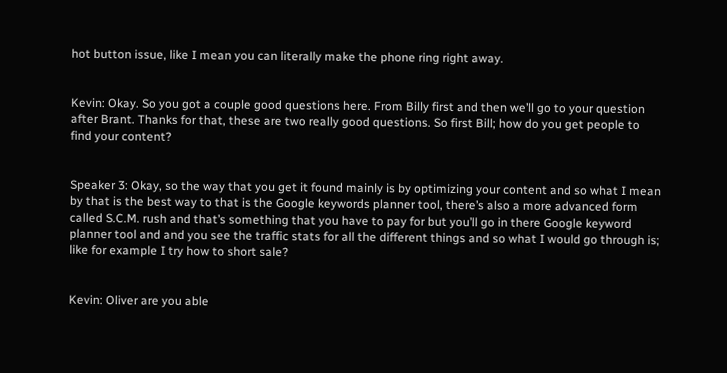hot button issue, like I mean you can literally make the phone ring right away.


Kevin: Okay. So you got a couple good questions here. From Billy first and then we’ll go to your question after Brant. Thanks for that, these are two really good questions. So first Bill; how do you get people to find your content?


Speaker 3: Okay, so the way that you get it found mainly is by optimizing your content and so what I mean by that is the best way to that is the Google keywords planner tool, there’s also a more advanced form called S.C.M. rush and that’s something that you have to pay for but you’ll go in there Google keyword planner tool and and you see the traffic stats for all the different things and so what I would go through is; like for example I try how to short sale?


Kevin: Oliver are you able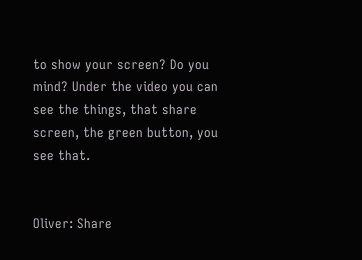to show your screen? Do you mind? Under the video you can see the things, that share screen, the green button, you see that.


Oliver: Share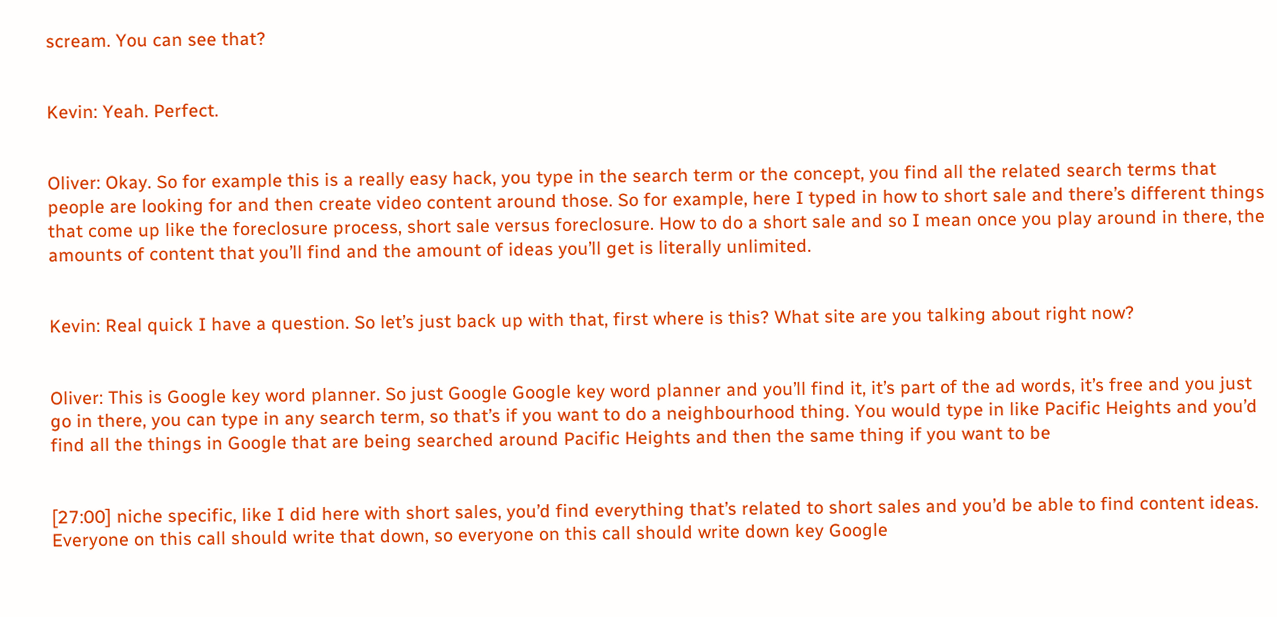scream. You can see that?


Kevin: Yeah. Perfect.


Oliver: Okay. So for example this is a really easy hack, you type in the search term or the concept, you find all the related search terms that people are looking for and then create video content around those. So for example, here I typed in how to short sale and there’s different things that come up like the foreclosure process, short sale versus foreclosure. How to do a short sale and so I mean once you play around in there, the amounts of content that you’ll find and the amount of ideas you’ll get is literally unlimited.


Kevin: Real quick I have a question. So let’s just back up with that, first where is this? What site are you talking about right now?


Oliver: This is Google key word planner. So just Google Google key word planner and you’ll find it, it’s part of the ad words, it’s free and you just go in there, you can type in any search term, so that’s if you want to do a neighbourhood thing. You would type in like Pacific Heights and you’d find all the things in Google that are being searched around Pacific Heights and then the same thing if you want to be


[27:00] niche specific, like I did here with short sales, you’d find everything that’s related to short sales and you’d be able to find content ideas. Everyone on this call should write that down, so everyone on this call should write down key Google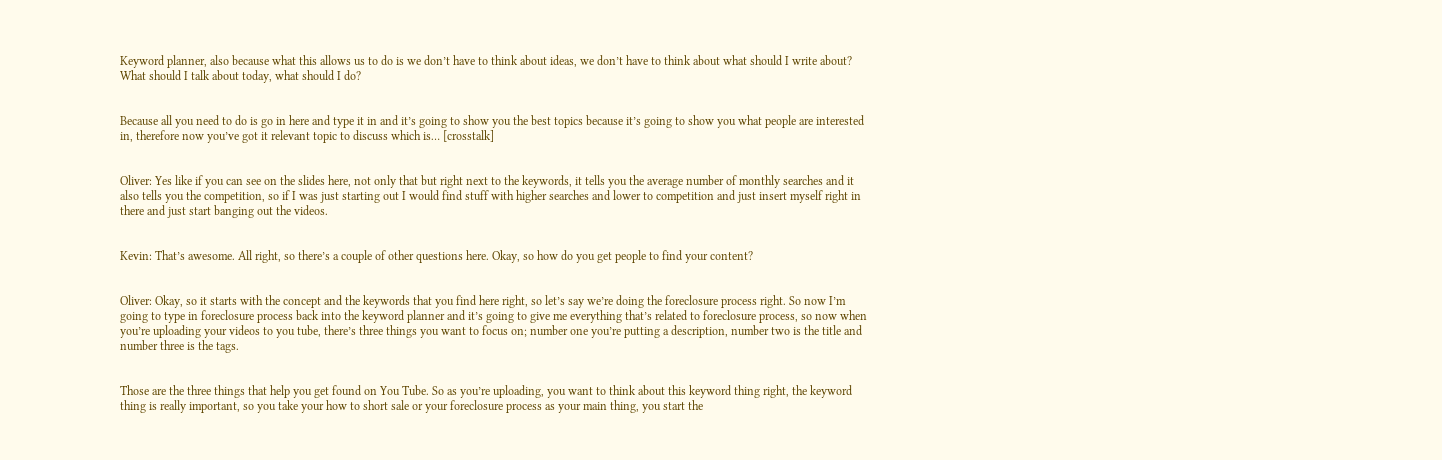Keyword planner, also because what this allows us to do is we don’t have to think about ideas, we don’t have to think about what should I write about? What should I talk about today, what should I do?


Because all you need to do is go in here and type it in and it’s going to show you the best topics because it’s going to show you what people are interested in, therefore now you’ve got it relevant topic to discuss which is… [crosstalk]


Oliver: Yes like if you can see on the slides here, not only that but right next to the keywords, it tells you the average number of monthly searches and it also tells you the competition, so if I was just starting out I would find stuff with higher searches and lower to competition and just insert myself right in there and just start banging out the videos.


Kevin: That’s awesome. All right, so there’s a couple of other questions here. Okay, so how do you get people to find your content?


Oliver: Okay, so it starts with the concept and the keywords that you find here right, so let’s say we’re doing the foreclosure process right. So now I’m going to type in foreclosure process back into the keyword planner and it’s going to give me everything that’s related to foreclosure process, so now when you’re uploading your videos to you tube, there’s three things you want to focus on; number one you’re putting a description, number two is the title and number three is the tags.


Those are the three things that help you get found on You Tube. So as you’re uploading, you want to think about this keyword thing right, the keyword thing is really important, so you take your how to short sale or your foreclosure process as your main thing, you start the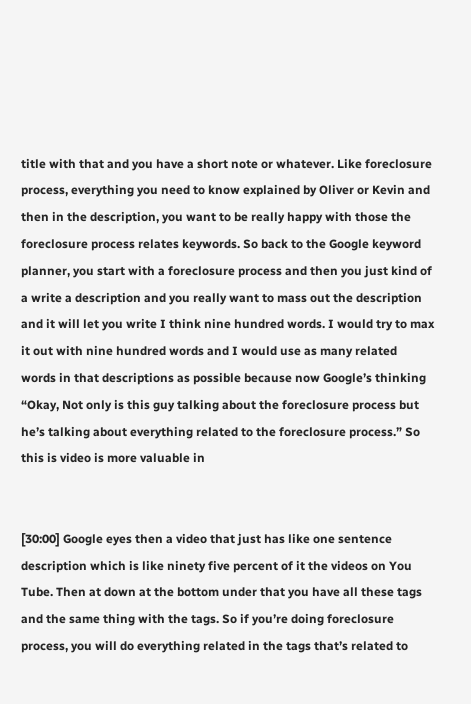title with that and you have a short note or whatever. Like foreclosure process, everything you need to know explained by Oliver or Kevin and then in the description, you want to be really happy with those the foreclosure process relates keywords. So back to the Google keyword planner, you start with a foreclosure process and then you just kind of a write a description and you really want to mass out the description and it will let you write I think nine hundred words. I would try to max it out with nine hundred words and I would use as many related words in that descriptions as possible because now Google’s thinking “Okay, Not only is this guy talking about the foreclosure process but he’s talking about everything related to the foreclosure process.” So this is video is more valuable in


[30:00] Google eyes then a video that just has like one sentence description which is like ninety five percent of it the videos on You Tube. Then at down at the bottom under that you have all these tags and the same thing with the tags. So if you’re doing foreclosure process, you will do everything related in the tags that’s related to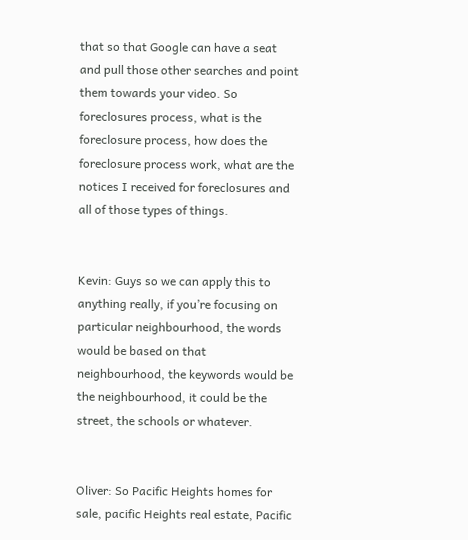that so that Google can have a seat and pull those other searches and point them towards your video. So foreclosures process, what is the foreclosure process, how does the foreclosure process work, what are the notices I received for foreclosures and all of those types of things.


Kevin: Guys so we can apply this to anything really, if you’re focusing on particular neighbourhood, the words would be based on that neighbourhood, the keywords would be the neighbourhood, it could be the street, the schools or whatever.


Oliver: So Pacific Heights homes for sale, pacific Heights real estate, Pacific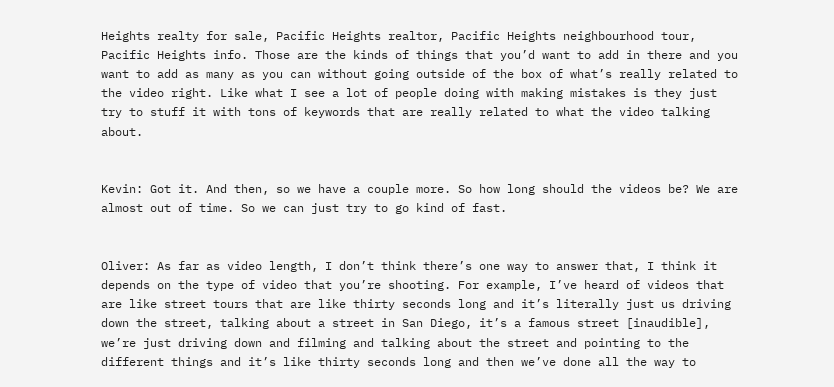Heights realty for sale, Pacific Heights realtor, Pacific Heights neighbourhood tour, Pacific Heights info. Those are the kinds of things that you’d want to add in there and you want to add as many as you can without going outside of the box of what’s really related to the video right. Like what I see a lot of people doing with making mistakes is they just try to stuff it with tons of keywords that are really related to what the video talking about.


Kevin: Got it. And then, so we have a couple more. So how long should the videos be? We are almost out of time. So we can just try to go kind of fast.


Oliver: As far as video length, I don’t think there’s one way to answer that, I think it depends on the type of video that you’re shooting. For example, I’ve heard of videos that are like street tours that are like thirty seconds long and it’s literally just us driving down the street, talking about a street in San Diego, it’s a famous street [inaudible], we’re just driving down and filming and talking about the street and pointing to the different things and it’s like thirty seconds long and then we’ve done all the way to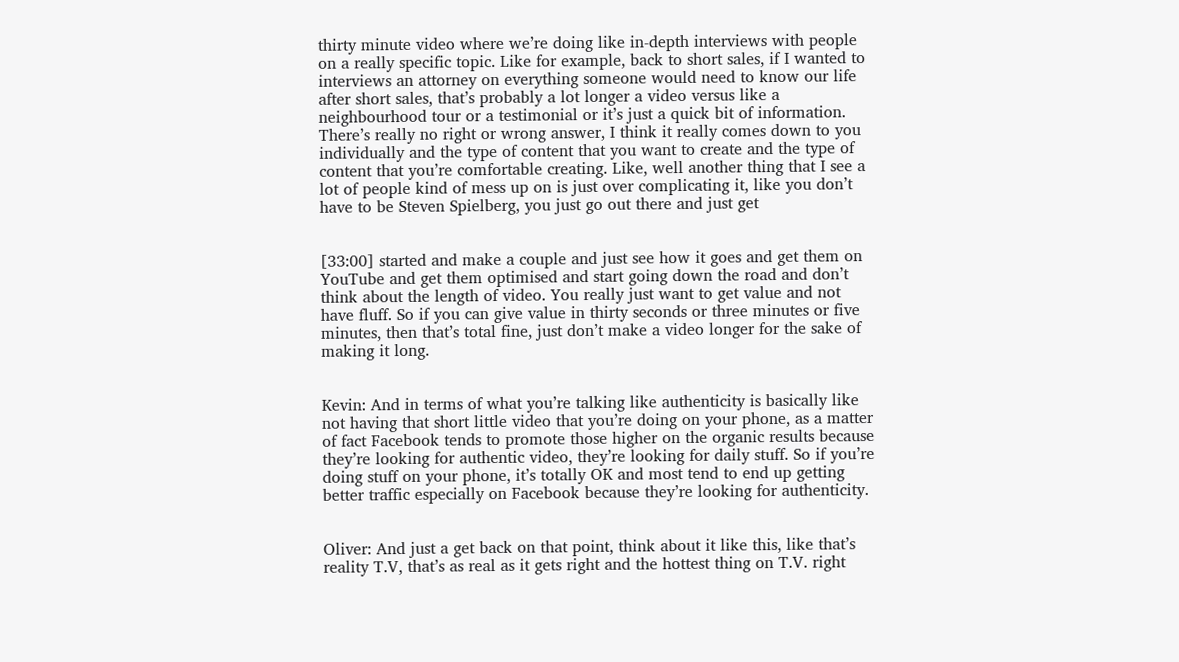thirty minute video where we’re doing like in-depth interviews with people on a really specific topic. Like for example, back to short sales, if I wanted to interviews an attorney on everything someone would need to know our life after short sales, that’s probably a lot longer a video versus like a neighbourhood tour or a testimonial or it’s just a quick bit of information. There’s really no right or wrong answer, I think it really comes down to you individually and the type of content that you want to create and the type of content that you’re comfortable creating. Like, well another thing that I see a lot of people kind of mess up on is just over complicating it, like you don’t have to be Steven Spielberg, you just go out there and just get


[33:00] started and make a couple and just see how it goes and get them on YouTube and get them optimised and start going down the road and don’t think about the length of video. You really just want to get value and not have fluff. So if you can give value in thirty seconds or three minutes or five minutes, then that’s total fine, just don’t make a video longer for the sake of making it long.


Kevin: And in terms of what you’re talking like authenticity is basically like not having that short little video that you’re doing on your phone, as a matter of fact Facebook tends to promote those higher on the organic results because they’re looking for authentic video, they’re looking for daily stuff. So if you’re doing stuff on your phone, it’s totally OK and most tend to end up getting better traffic especially on Facebook because they’re looking for authenticity.


Oliver: And just a get back on that point, think about it like this, like that’s reality T.V, that’s as real as it gets right and the hottest thing on T.V. right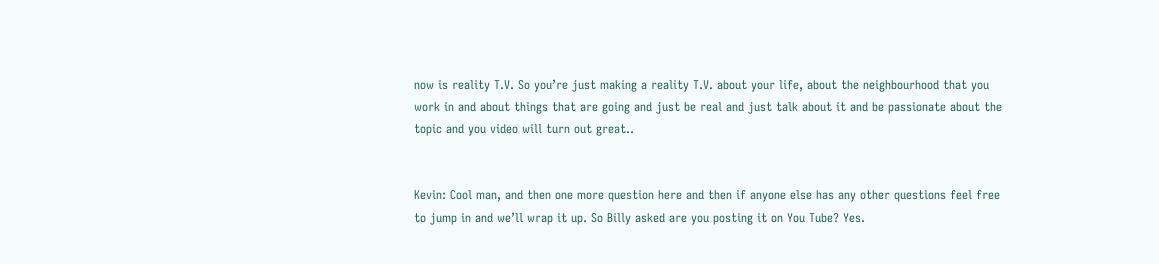now is reality T.V. So you’re just making a reality T.V. about your life, about the neighbourhood that you work in and about things that are going and just be real and just talk about it and be passionate about the topic and you video will turn out great..


Kevin: Cool man, and then one more question here and then if anyone else has any other questions feel free to jump in and we’ll wrap it up. So Billy asked are you posting it on You Tube? Yes.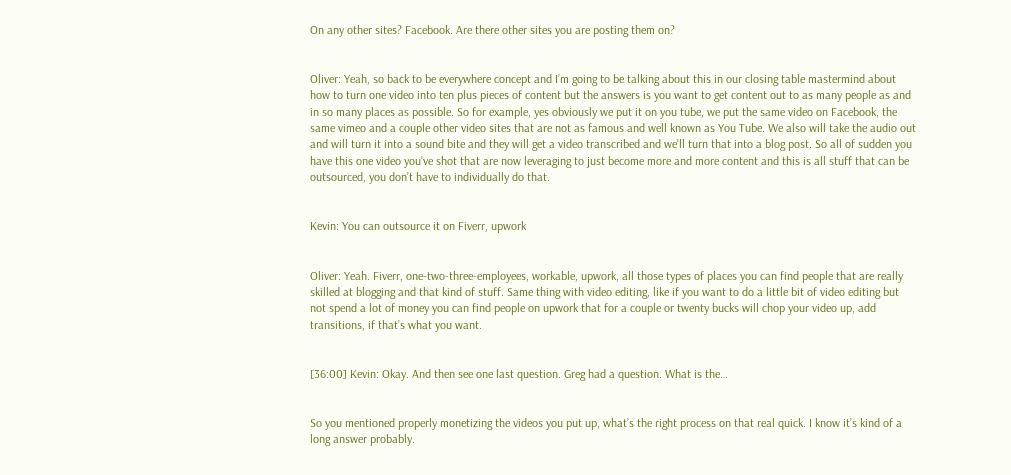On any other sites? Facebook. Are there other sites you are posting them on?


Oliver: Yeah, so back to be everywhere concept and I’m going to be talking about this in our closing table mastermind about how to turn one video into ten plus pieces of content but the answers is you want to get content out to as many people as and in so many places as possible. So for example, yes obviously we put it on you tube, we put the same video on Facebook, the same vimeo and a couple other video sites that are not as famous and well known as You Tube. We also will take the audio out and will turn it into a sound bite and they will get a video transcribed and we’ll turn that into a blog post. So all of sudden you have this one video you’ve shot that are now leveraging to just become more and more content and this is all stuff that can be outsourced, you don’t have to individually do that.


Kevin: You can outsource it on Fiverr, upwork


Oliver: Yeah. Fiverr, one-two-three-employees, workable, upwork, all those types of places you can find people that are really skilled at blogging and that kind of stuff. Same thing with video editing, like if you want to do a little bit of video editing but not spend a lot of money you can find people on upwork that for a couple or twenty bucks will chop your video up, add transitions, if that’s what you want.


[36:00] Kevin: Okay. And then see one last question. Greg had a question. What is the…


So you mentioned properly monetizing the videos you put up, what’s the right process on that real quick. I know it’s kind of a long answer probably.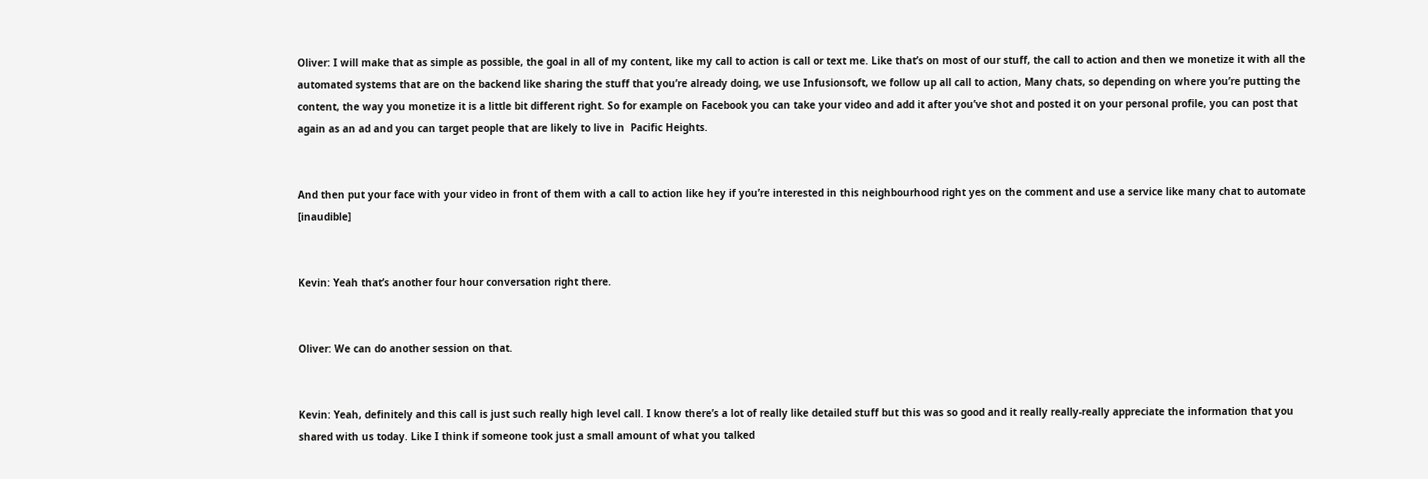Oliver: I will make that as simple as possible, the goal in all of my content, like my call to action is call or text me. Like that’s on most of our stuff, the call to action and then we monetize it with all the automated systems that are on the backend like sharing the stuff that you’re already doing, we use Infusionsoft, we follow up all call to action, Many chats, so depending on where you’re putting the content, the way you monetize it is a little bit different right. So for example on Facebook you can take your video and add it after you’ve shot and posted it on your personal profile, you can post that again as an ad and you can target people that are likely to live in  Pacific Heights.


And then put your face with your video in front of them with a call to action like hey if you’re interested in this neighbourhood right yes on the comment and use a service like many chat to automate [inaudible]


Kevin: Yeah that’s another four hour conversation right there.


Oliver: We can do another session on that.


Kevin: Yeah, definitely and this call is just such really high level call. I know there’s a lot of really like detailed stuff but this was so good and it really really-really appreciate the information that you shared with us today. Like I think if someone took just a small amount of what you talked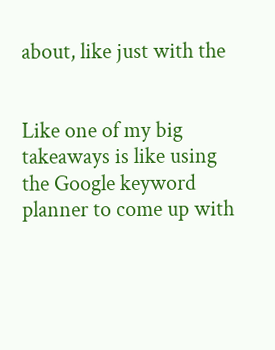about, like just with the


Like one of my big takeaways is like using the Google keyword planner to come up with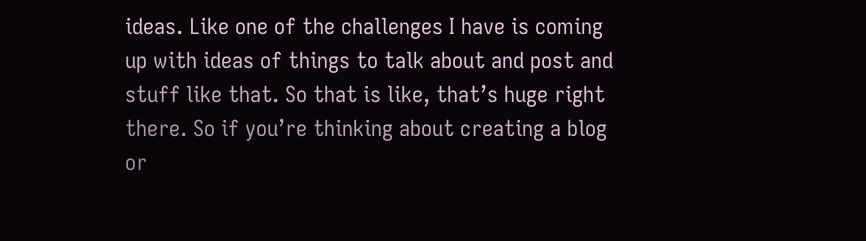ideas. Like one of the challenges I have is coming up with ideas of things to talk about and post and stuff like that. So that is like, that’s huge right there. So if you’re thinking about creating a blog or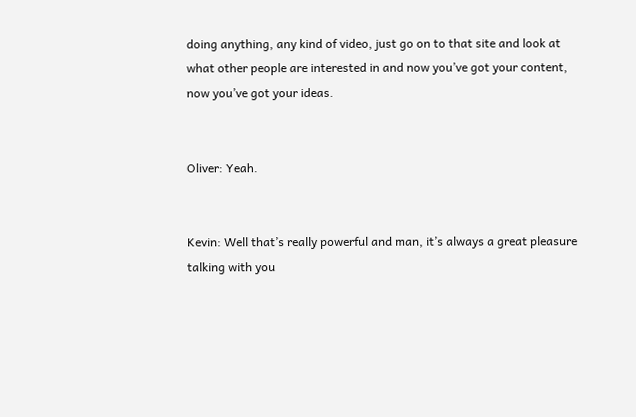doing anything, any kind of video, just go on to that site and look at what other people are interested in and now you’ve got your content, now you’ve got your ideas.


Oliver: Yeah.


Kevin: Well that’s really powerful and man, it’s always a great pleasure talking with you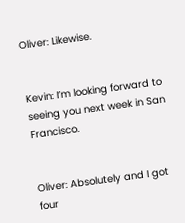Oliver: Likewise.


Kevin: I’m looking forward to seeing you next week in San Francisco.


Oliver: Absolutely and I got four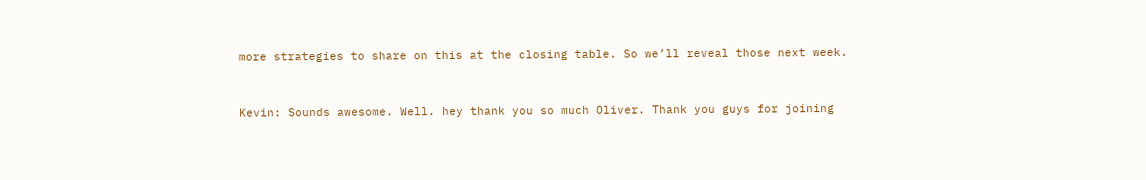more strategies to share on this at the closing table. So we’ll reveal those next week.


Kevin: Sounds awesome. Well. hey thank you so much Oliver. Thank you guys for joining